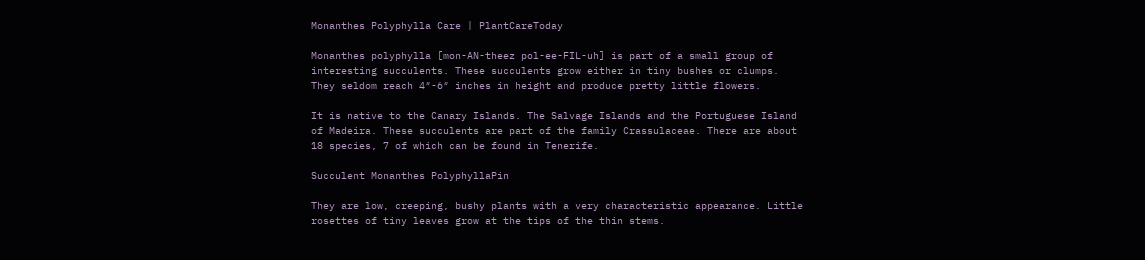Monanthes Polyphylla Care | PlantCareToday

Monanthes polyphylla [mon-AN-theez pol-ee-FIL-uh] is part of a small group of interesting succulents. These succulents grow either in tiny bushes or clumps. They seldom reach 4″-6″ inches in height and produce pretty little flowers.

It is native to the Canary Islands. The Salvage Islands and the Portuguese Island of Madeira. These succulents are part of the family Crassulaceae. There are about 18 species, 7 of which can be found in Tenerife.

Succulent Monanthes PolyphyllaPin

They are low, creeping, bushy plants with a very characteristic appearance. Little rosettes of tiny leaves grow at the tips of the thin stems.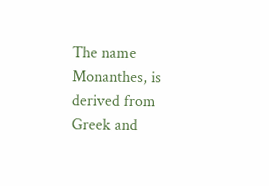The name Monanthes, is derived from Greek and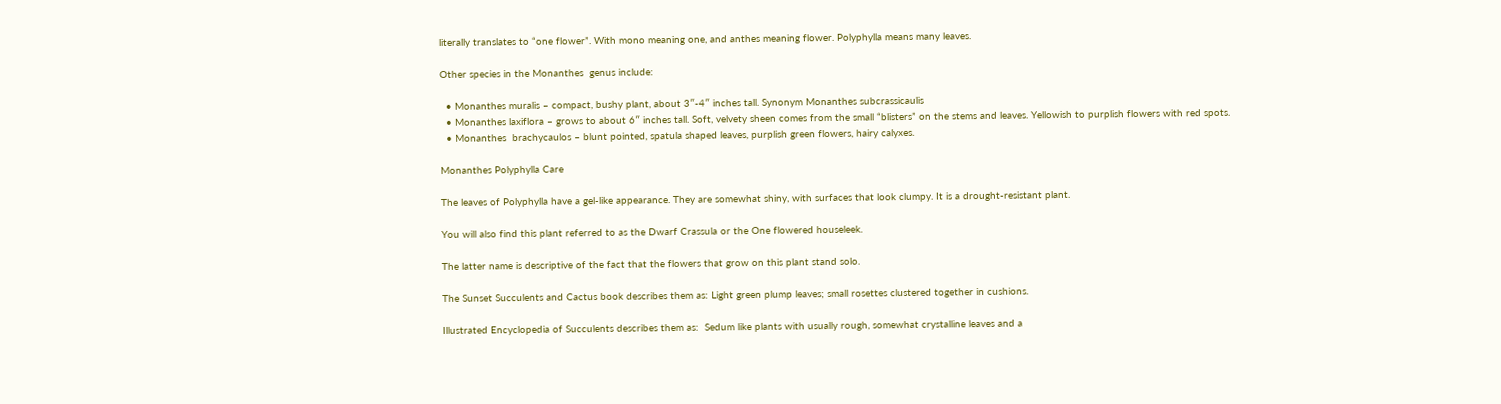literally translates to “one flower”. With mono meaning one, and anthes meaning flower. Polyphylla means many leaves.

Other species in the Monanthes  genus include:

  • Monanthes muralis – compact, bushy plant, about 3″-4″ inches tall. Synonym Monanthes subcrassicaulis
  • Monanthes laxiflora – grows to about 6″ inches tall. Soft, velvety sheen comes from the small “blisters” on the stems and leaves. Yellowish to purplish flowers with red spots.
  • Monanthes  brachycaulos – blunt pointed, spatula shaped leaves, purplish green flowers, hairy calyxes.

Monanthes Polyphylla Care

The leaves of Polyphylla have a gel-like appearance. They are somewhat shiny, with surfaces that look clumpy. It is a drought-resistant plant.

You will also find this plant referred to as the Dwarf Crassula or the One flowered houseleek.

The latter name is descriptive of the fact that the flowers that grow on this plant stand solo.

The Sunset Succulents and Cactus book describes them as: Light green plump leaves; small rosettes clustered together in cushions.

Illustrated Encyclopedia of Succulents describes them as:  Sedum like plants with usually rough, somewhat crystalline leaves and a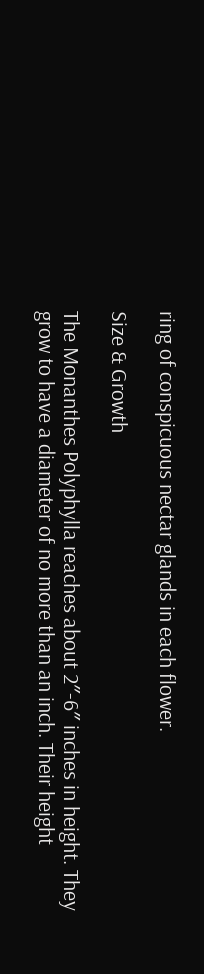ring of conspicuous nectar glands in each flower.

Size & Growth

The Monanthes Polyphylla reaches about 2″-6″ inches in height. They grow to have a diameter of no more than an inch. Their height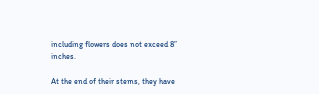including flowers does not exceed 8” inches.

At the end of their stems, they have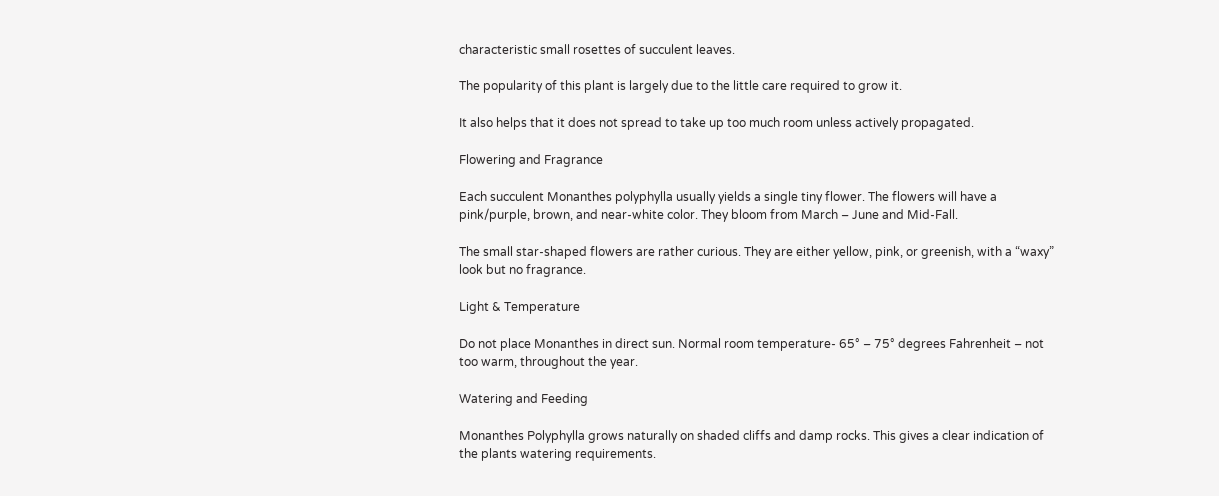characteristic small rosettes of succulent leaves.

The popularity of this plant is largely due to the little care required to grow it.

It also helps that it does not spread to take up too much room unless actively propagated.

Flowering and Fragrance

Each succulent Monanthes polyphylla usually yields a single tiny flower. The flowers will have a pink/purple, brown, and near-white color. They bloom from March – June and Mid-Fall.

The small star-shaped flowers are rather curious. They are either yellow, pink, or greenish, with a “waxy” look but no fragrance.

Light & Temperature

Do not place Monanthes in direct sun. Normal room temperature- 65° – 75° degrees Fahrenheit – not too warm, throughout the year.

Watering and Feeding

Monanthes Polyphylla grows naturally on shaded cliffs and damp rocks. This gives a clear indication of the plants watering requirements.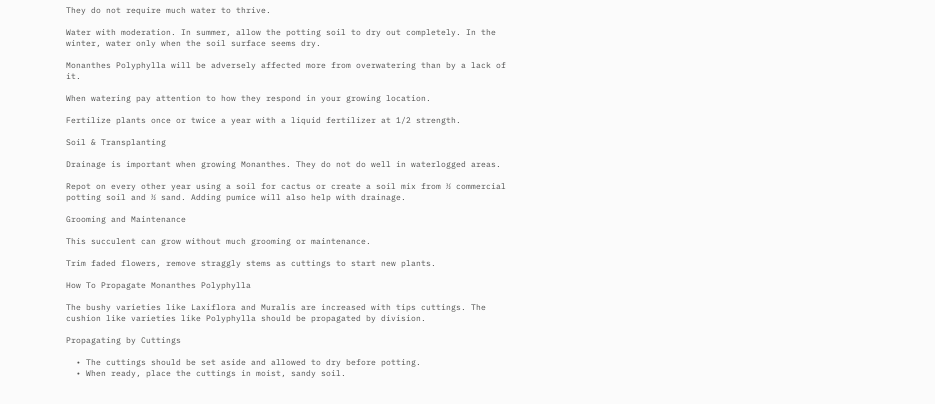They do not require much water to thrive.

Water with moderation. In summer, allow the potting soil to dry out completely. In the winter, water only when the soil surface seems dry.

Monanthes Polyphylla will be adversely affected more from overwatering than by a lack of it.

When watering pay attention to how they respond in your growing location.

Fertilize plants once or twice a year with a liquid fertilizer at 1/2 strength.

Soil & Transplanting

Drainage is important when growing Monanthes. They do not do well in waterlogged areas.

Repot on every other year using a soil for cactus or create a soil mix from ½ commercial potting soil and ½ sand. Adding pumice will also help with drainage.

Grooming and Maintenance

This succulent can grow without much grooming or maintenance.

Trim faded flowers, remove straggly stems as cuttings to start new plants.

How To Propagate Monanthes Polyphylla

The bushy varieties like Laxiflora and Muralis are increased with tips cuttings. The cushion like varieties like Polyphylla should be propagated by division.

Propagating by Cuttings

  • The cuttings should be set aside and allowed to dry before potting.
  • When ready, place the cuttings in moist, sandy soil.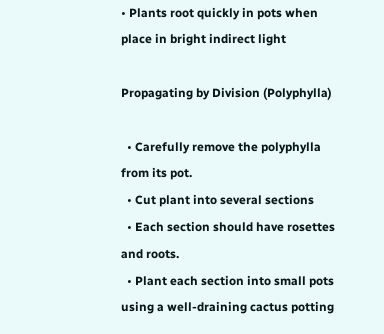• Plants root quickly in pots when place in bright indirect light

Propagating by Division (Polyphylla)

  • Carefully remove the polyphylla from its pot.
  • Cut plant into several sections
  • Each section should have rosettes and roots.
  • Plant each section into small pots using a well-draining cactus potting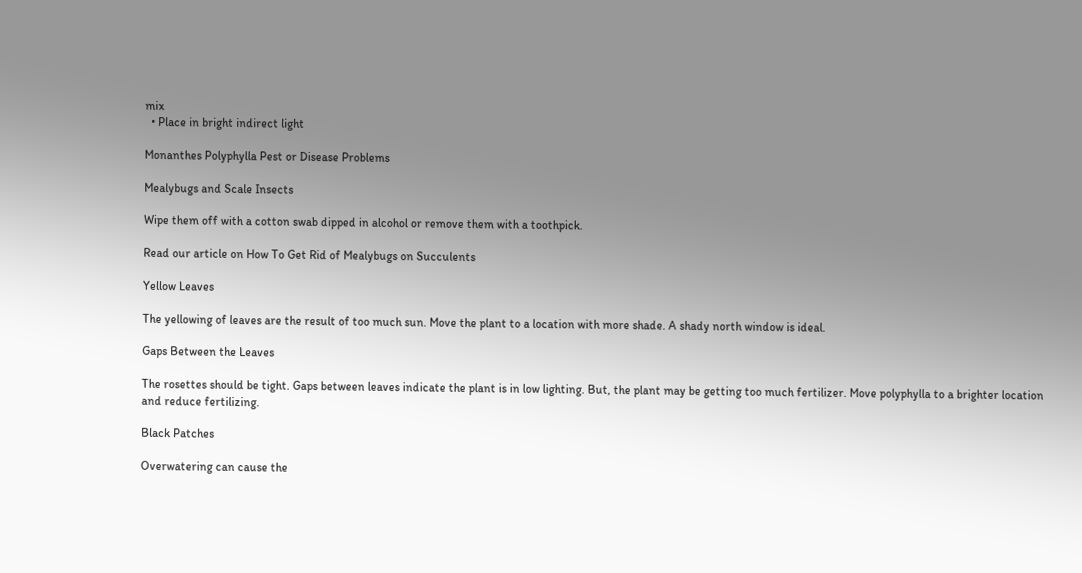mix
  • Place in bright indirect light

Monanthes Polyphylla Pest or Disease Problems

Mealybugs and Scale Insects

Wipe them off with a cotton swab dipped in alcohol or remove them with a toothpick.

Read our article on How To Get Rid of Mealybugs on Succulents

Yellow Leaves

The yellowing of leaves are the result of too much sun. Move the plant to a location with more shade. A shady north window is ideal.

Gaps Between the Leaves

The rosettes should be tight. Gaps between leaves indicate the plant is in low lighting. But, the plant may be getting too much fertilizer. Move polyphylla to a brighter location and reduce fertilizing.

Black Patches

Overwatering can cause the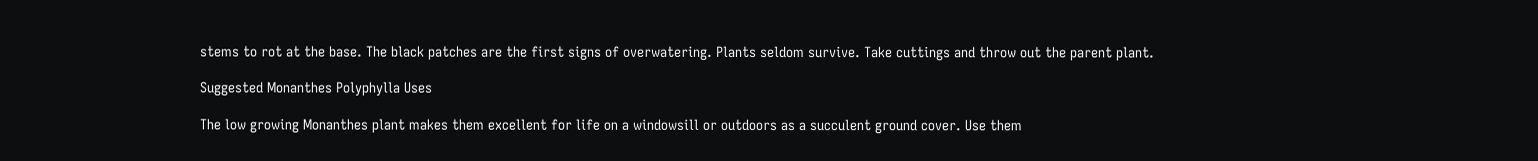stems to rot at the base. The black patches are the first signs of overwatering. Plants seldom survive. Take cuttings and throw out the parent plant.

Suggested Monanthes Polyphylla Uses

The low growing Monanthes plant makes them excellent for life on a windowsill or outdoors as a succulent ground cover. Use them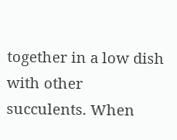together in a low dish with other succulents. When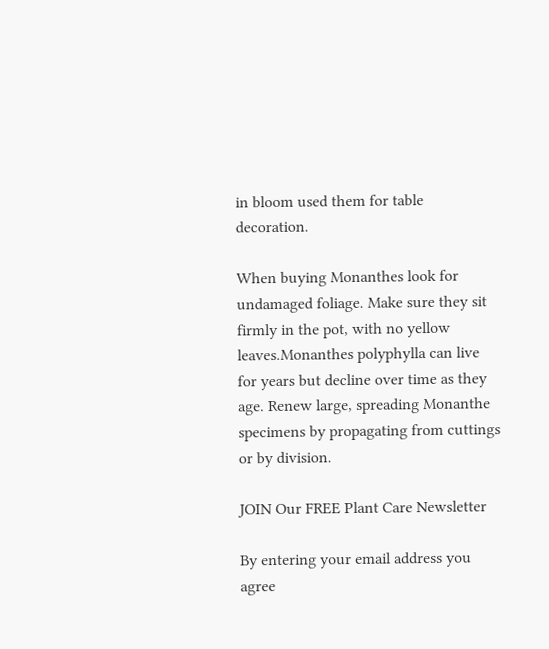in bloom used them for table decoration.

When buying Monanthes look for undamaged foliage. Make sure they sit firmly in the pot, with no yellow leaves.Monanthes polyphylla can live for years but decline over time as they age. Renew large, spreading Monanthe specimens by propagating from cuttings or by division.

JOIN Our FREE Plant Care Newsletter

By entering your email address you agree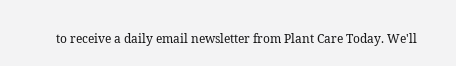to receive a daily email newsletter from Plant Care Today. We'll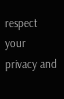respect your privacy and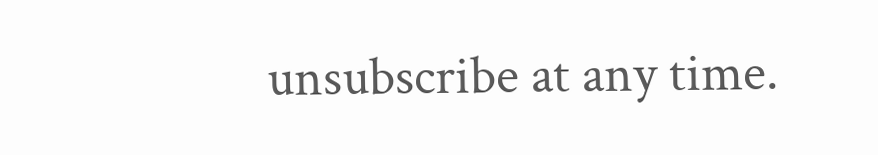unsubscribe at any time.